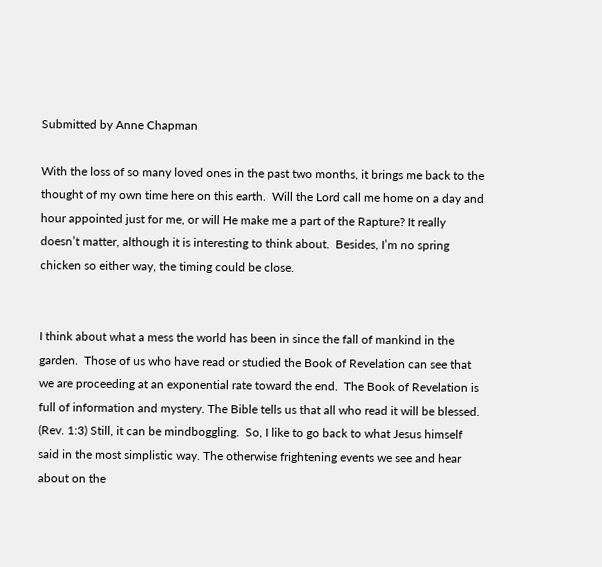Submitted by Anne Chapman

With the loss of so many loved ones in the past two months, it brings me back to the thought of my own time here on this earth.  Will the Lord call me home on a day and hour appointed just for me, or will He make me a part of the Rapture? It really doesn’t matter, although it is interesting to think about.  Besides, I’m no spring chicken so either way, the timing could be close.


I think about what a mess the world has been in since the fall of mankind in the garden.  Those of us who have read or studied the Book of Revelation can see that we are proceeding at an exponential rate toward the end.  The Book of Revelation is full of information and mystery. The Bible tells us that all who read it will be blessed. (Rev. 1:3) Still, it can be mindboggling.  So, I like to go back to what Jesus himself said in the most simplistic way. The otherwise frightening events we see and hear about on the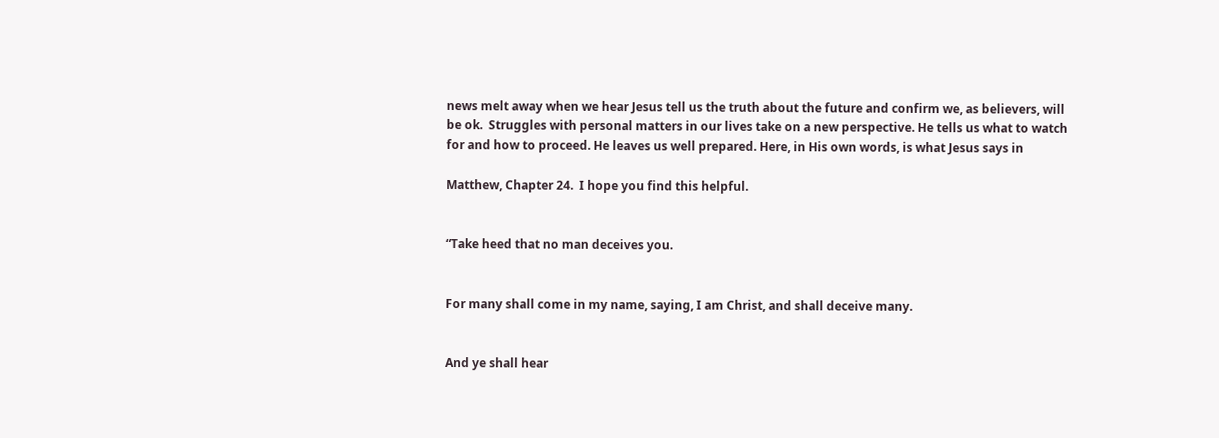news melt away when we hear Jesus tell us the truth about the future and confirm we, as believers, will be ok.  Struggles with personal matters in our lives take on a new perspective. He tells us what to watch for and how to proceed. He leaves us well prepared. Here, in His own words, is what Jesus says in

Matthew, Chapter 24.  I hope you find this helpful.


“Take heed that no man deceives you.


For many shall come in my name, saying, I am Christ, and shall deceive many.


And ye shall hear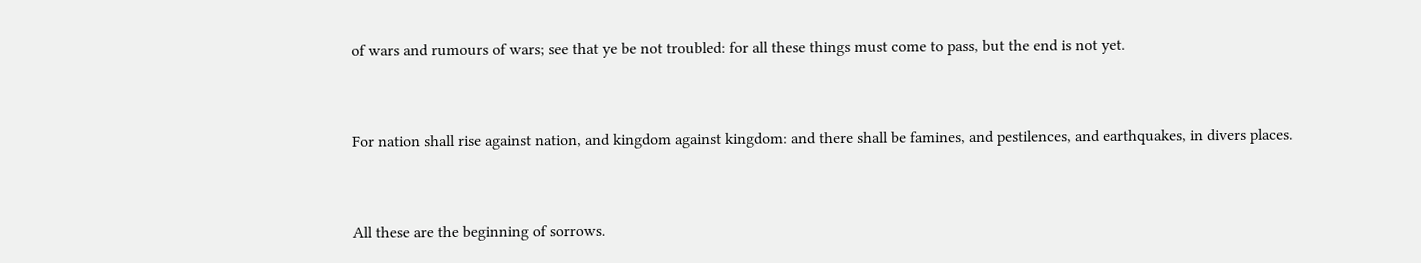of wars and rumours of wars; see that ye be not troubled: for all these things must come to pass, but the end is not yet.


For nation shall rise against nation, and kingdom against kingdom: and there shall be famines, and pestilences, and earthquakes, in divers places.


All these are the beginning of sorrows.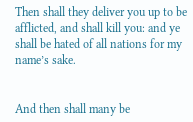Then shall they deliver you up to be afflicted, and shall kill you: and ye shall be hated of all nations for my name’s sake.


And then shall many be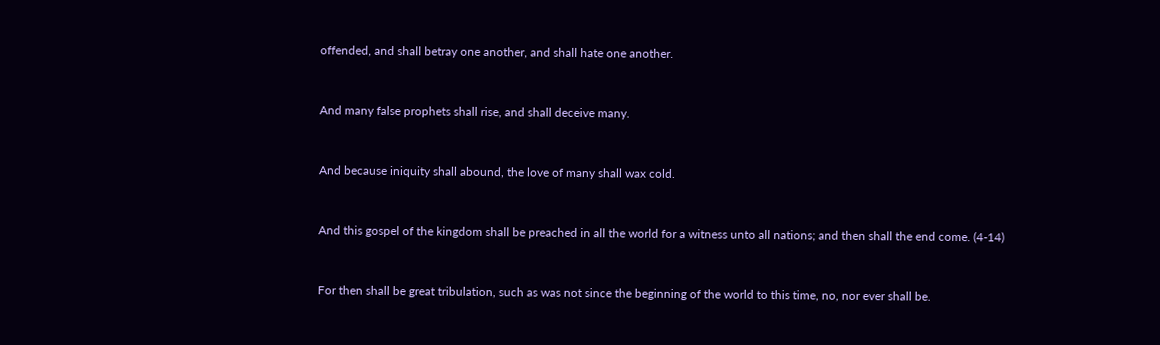offended, and shall betray one another, and shall hate one another.


And many false prophets shall rise, and shall deceive many.


And because iniquity shall abound, the love of many shall wax cold.


And this gospel of the kingdom shall be preached in all the world for a witness unto all nations; and then shall the end come. (4-14)


For then shall be great tribulation, such as was not since the beginning of the world to this time, no, nor ever shall be.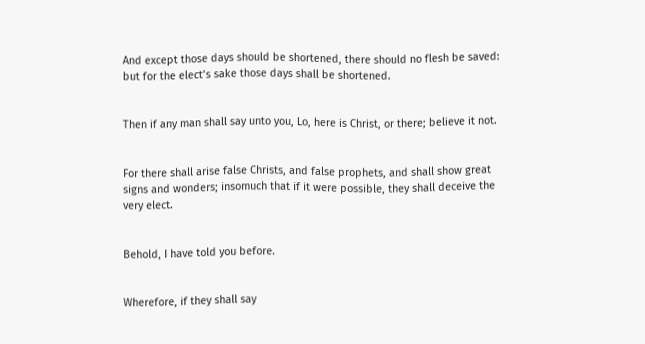And except those days should be shortened, there should no flesh be saved: but for the elect’s sake those days shall be shortened.


Then if any man shall say unto you, Lo, here is Christ, or there; believe it not.


For there shall arise false Christs, and false prophets, and shall show great signs and wonders; insomuch that if it were possible, they shall deceive the very elect.


Behold, I have told you before.


Wherefore, if they shall say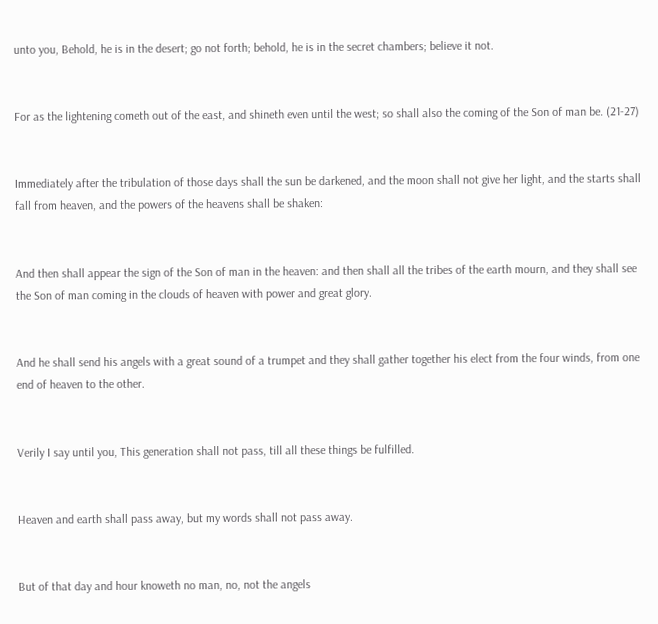unto you, Behold, he is in the desert; go not forth; behold, he is in the secret chambers; believe it not.


For as the lightening cometh out of the east, and shineth even until the west; so shall also the coming of the Son of man be. (21-27)


Immediately after the tribulation of those days shall the sun be darkened, and the moon shall not give her light, and the starts shall fall from heaven, and the powers of the heavens shall be shaken:


And then shall appear the sign of the Son of man in the heaven: and then shall all the tribes of the earth mourn, and they shall see the Son of man coming in the clouds of heaven with power and great glory.


And he shall send his angels with a great sound of a trumpet and they shall gather together his elect from the four winds, from one end of heaven to the other.


Verily I say until you, This generation shall not pass, till all these things be fulfilled.


Heaven and earth shall pass away, but my words shall not pass away.


But of that day and hour knoweth no man, no, not the angels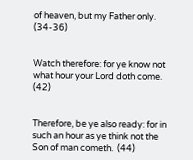of heaven, but my Father only. (34-36)


Watch therefore: for ye know not what hour your Lord doth come.  (42)


Therefore, be ye also ready: for in such an hour as ye think not the Son of man cometh.  (44)